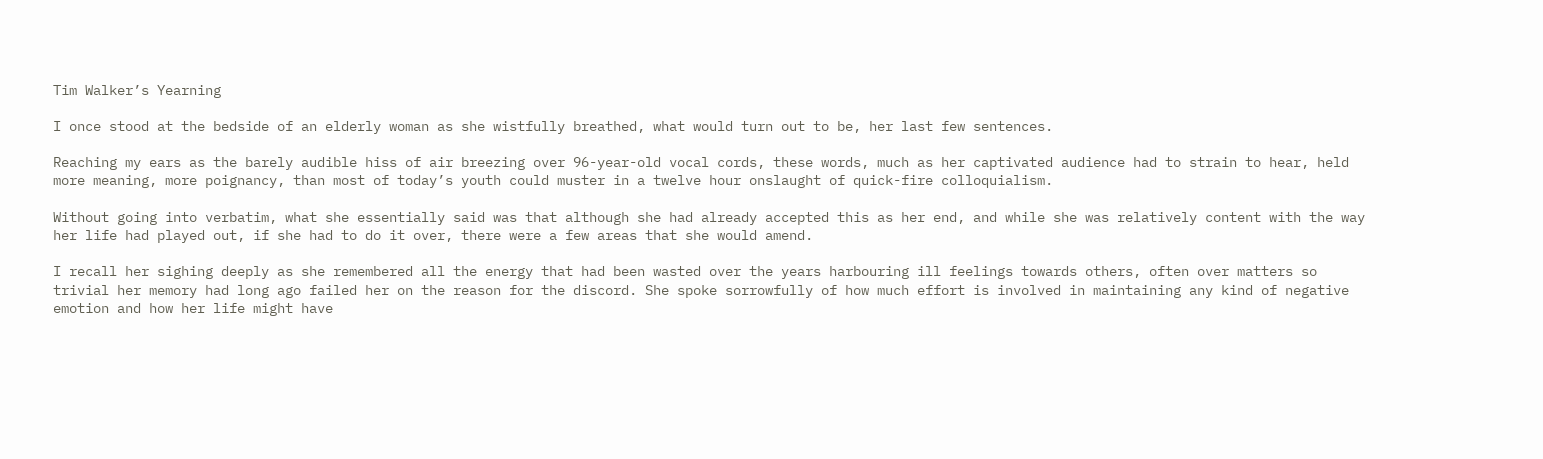Tim Walker’s Yearning

I once stood at the bedside of an elderly woman as she wistfully breathed, what would turn out to be, her last few sentences.

Reaching my ears as the barely audible hiss of air breezing over 96-year-old vocal cords, these words, much as her captivated audience had to strain to hear, held more meaning, more poignancy, than most of today’s youth could muster in a twelve hour onslaught of quick-fire colloquialism.

Without going into verbatim, what she essentially said was that although she had already accepted this as her end, and while she was relatively content with the way her life had played out, if she had to do it over, there were a few areas that she would amend.

I recall her sighing deeply as she remembered all the energy that had been wasted over the years harbouring ill feelings towards others, often over matters so trivial her memory had long ago failed her on the reason for the discord. She spoke sorrowfully of how much effort is involved in maintaining any kind of negative emotion and how her life might have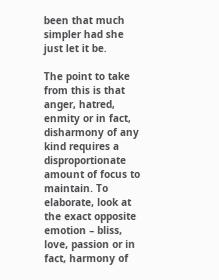been that much simpler had she just let it be.

The point to take from this is that anger, hatred, enmity or in fact, disharmony of any kind requires a disproportionate amount of focus to maintain. To elaborate, look at the exact opposite emotion – bliss, love, passion or in fact, harmony of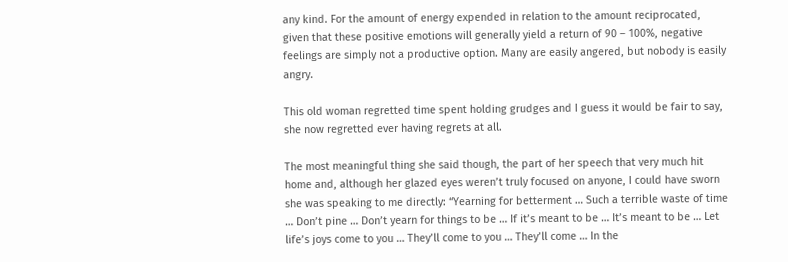any kind. For the amount of energy expended in relation to the amount reciprocated, given that these positive emotions will generally yield a return of 90 – 100%, negative feelings are simply not a productive option. Many are easily angered, but nobody is easily angry.

This old woman regretted time spent holding grudges and I guess it would be fair to say, she now regretted ever having regrets at all.

The most meaningful thing she said though, the part of her speech that very much hit home and, although her glazed eyes weren’t truly focused on anyone, I could have sworn she was speaking to me directly: “Yearning for betterment … Such a terrible waste of time … Don’t pine … Don’t yearn for things to be … If it’s meant to be … It’s meant to be … Let life’s joys come to you … They’ll come to you … They’ll come … In the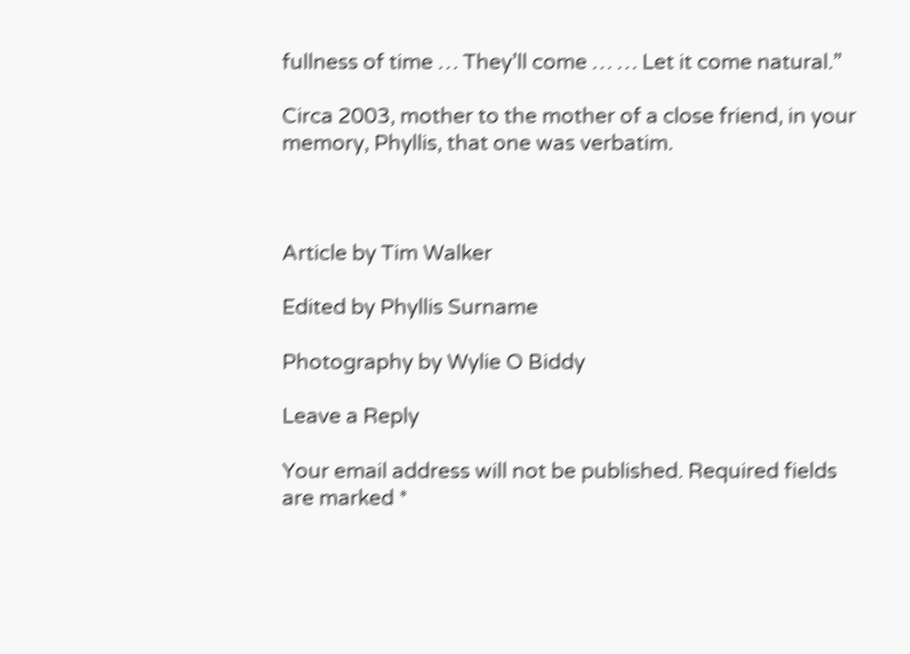fullness of time … They’ll come … … Let it come natural.”

Circa 2003, mother to the mother of a close friend, in your memory, Phyllis, that one was verbatim.



Article by Tim Walker

Edited by Phyllis Surname

Photography by Wylie O Biddy

Leave a Reply

Your email address will not be published. Required fields are marked *